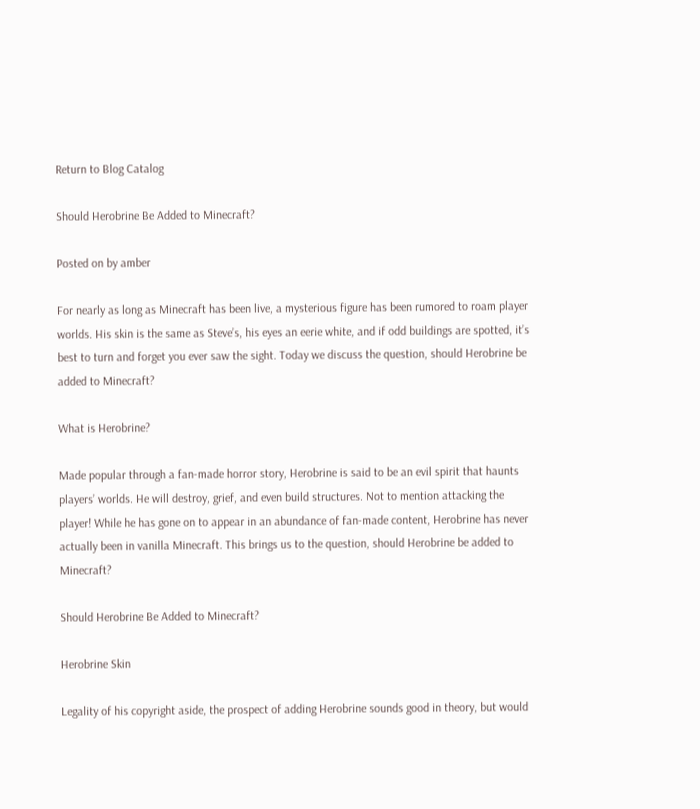Return to Blog Catalog

Should Herobrine Be Added to Minecraft?

Posted on by amber

For nearly as long as Minecraft has been live, a mysterious figure has been rumored to roam player worlds. His skin is the same as Steve’s, his eyes an eerie white, and if odd buildings are spotted, it’s best to turn and forget you ever saw the sight. Today we discuss the question, should Herobrine be added to Minecraft?

What is Herobrine?

Made popular through a fan-made horror story, Herobrine is said to be an evil spirit that haunts players’ worlds. He will destroy, grief, and even build structures. Not to mention attacking the player! While he has gone on to appear in an abundance of fan-made content, Herobrine has never actually been in vanilla Minecraft. This brings us to the question, should Herobrine be added to Minecraft?

Should Herobrine Be Added to Minecraft?

Herobrine Skin

Legality of his copyright aside, the prospect of adding Herobrine sounds good in theory, but would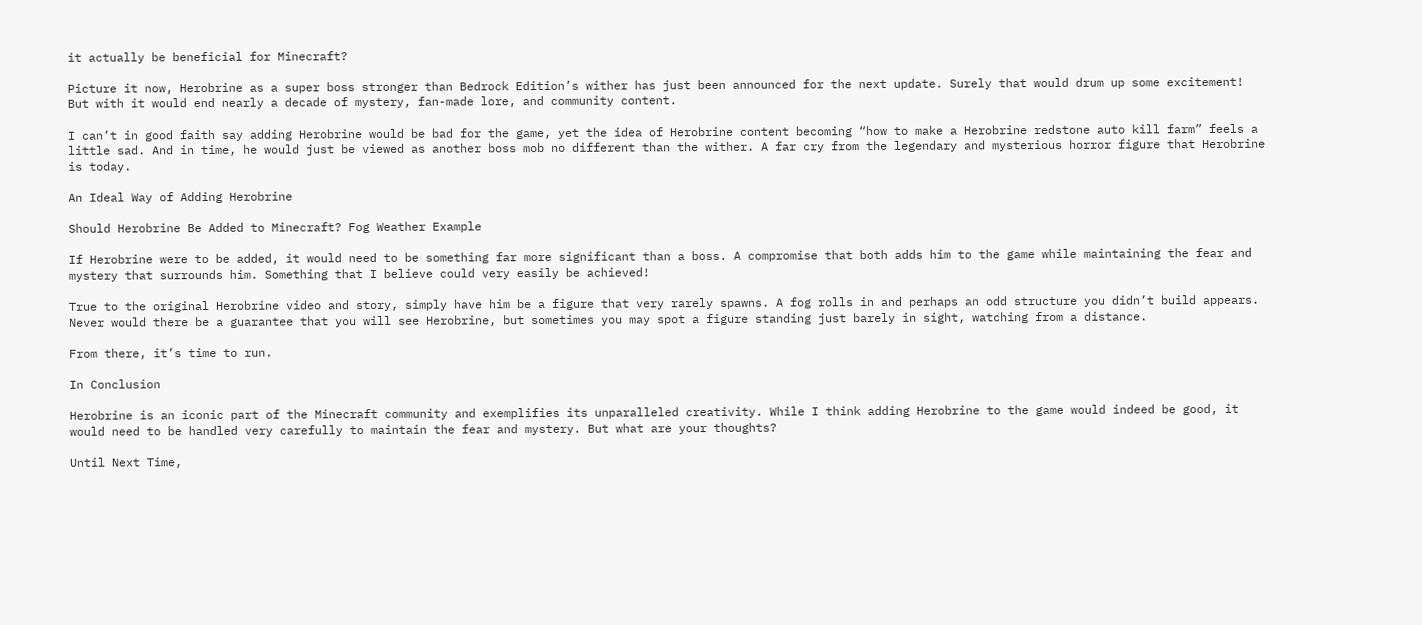it actually be beneficial for Minecraft?

Picture it now, Herobrine as a super boss stronger than Bedrock Edition’s wither has just been announced for the next update. Surely that would drum up some excitement! But with it would end nearly a decade of mystery, fan-made lore, and community content.

I can’t in good faith say adding Herobrine would be bad for the game, yet the idea of Herobrine content becoming “how to make a Herobrine redstone auto kill farm” feels a little sad. And in time, he would just be viewed as another boss mob no different than the wither. A far cry from the legendary and mysterious horror figure that Herobrine is today.

An Ideal Way of Adding Herobrine

Should Herobrine Be Added to Minecraft? Fog Weather Example

If Herobrine were to be added, it would need to be something far more significant than a boss. A compromise that both adds him to the game while maintaining the fear and mystery that surrounds him. Something that I believe could very easily be achieved!

True to the original Herobrine video and story, simply have him be a figure that very rarely spawns. A fog rolls in and perhaps an odd structure you didn’t build appears. Never would there be a guarantee that you will see Herobrine, but sometimes you may spot a figure standing just barely in sight, watching from a distance.

From there, it’s time to run.

In Conclusion

Herobrine is an iconic part of the Minecraft community and exemplifies its unparalleled creativity. While I think adding Herobrine to the game would indeed be good, it would need to be handled very carefully to maintain the fear and mystery. But what are your thoughts?

Until Next Time,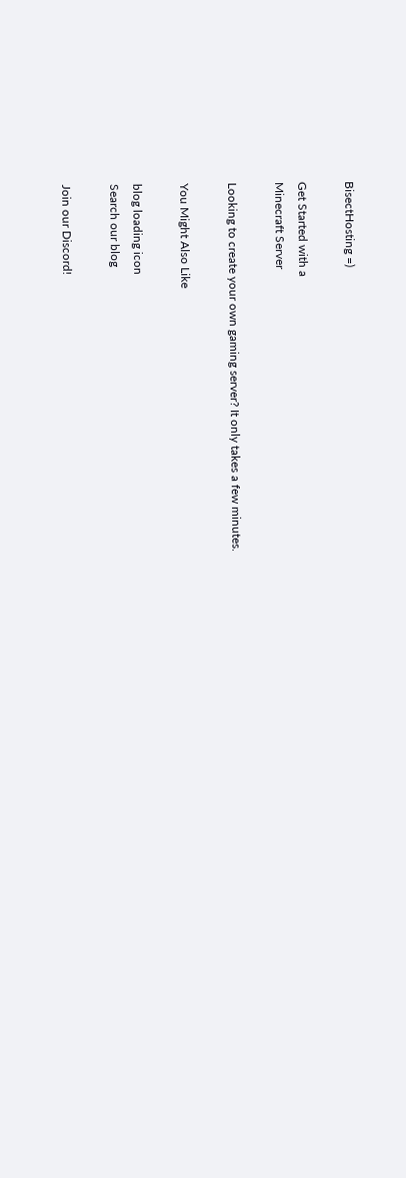BisectHosting =)

Get Started with a
Minecraft Server

Looking to create your own gaming server? It only takes a few minutes.

You Might Also Like

blog loading icon
Search our blog

Join our Discord!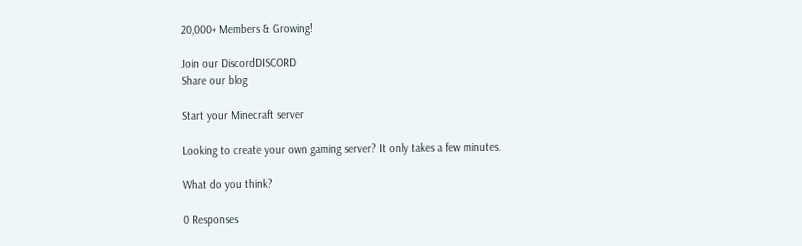20,000+ Members & Growing!

Join our DiscordDISCORD
Share our blog

Start your Minecraft server

Looking to create your own gaming server? It only takes a few minutes.

What do you think?

0 Responses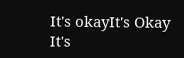It's okayIt's Okay
It's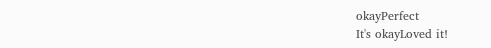okayPerfect
It's okayLoved it!